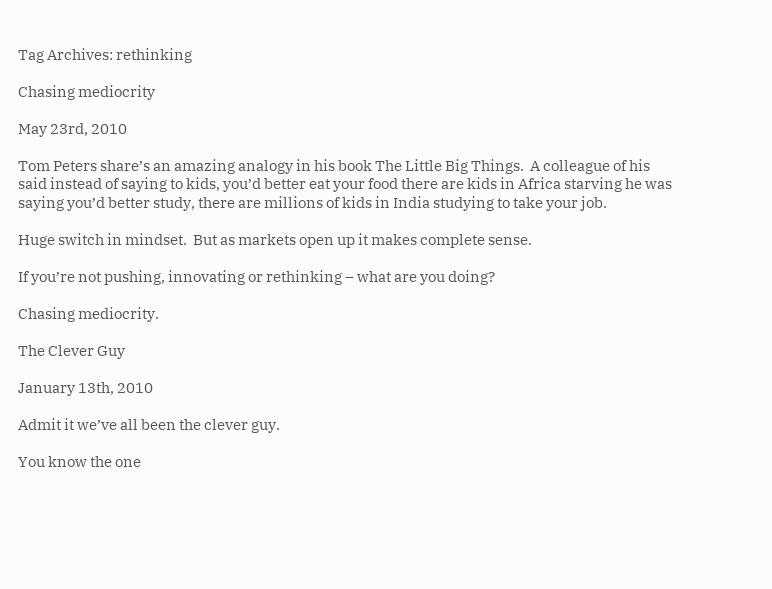Tag Archives: rethinking

Chasing mediocrity

May 23rd, 2010

Tom Peters share’s an amazing analogy in his book The Little Big Things.  A colleague of his said instead of saying to kids, you’d better eat your food there are kids in Africa starving he was saying you’d better study, there are millions of kids in India studying to take your job.

Huge switch in mindset.  But as markets open up it makes complete sense.

If you’re not pushing, innovating or rethinking – what are you doing?

Chasing mediocrity.

The Clever Guy

January 13th, 2010

Admit it we’ve all been the clever guy.

You know the one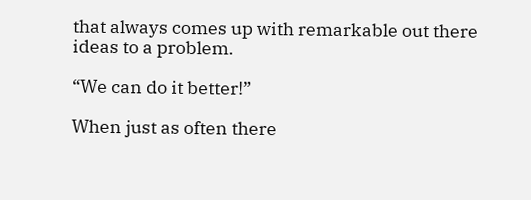that always comes up with remarkable out there ideas to a problem.

“We can do it better!”

When just as often there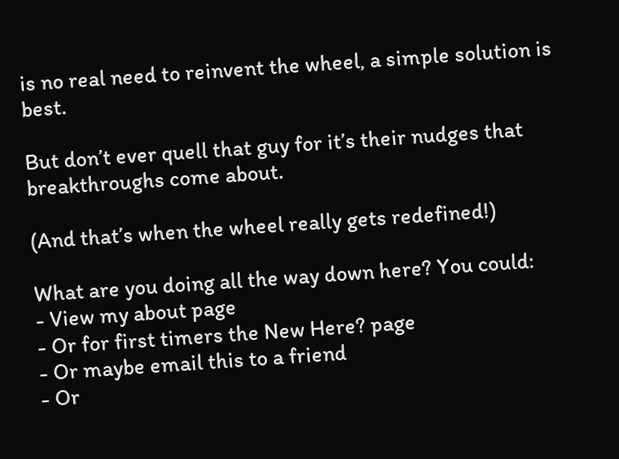is no real need to reinvent the wheel, a simple solution is best.

But don’t ever quell that guy for it’s their nudges that breakthroughs come about.

(And that’s when the wheel really gets redefined!)

What are you doing all the way down here? You could:
- View my about page
- Or for first timers the New Here? page
- Or maybe email this to a friend
- Or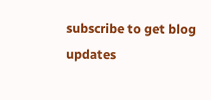subscribe to get blog updates